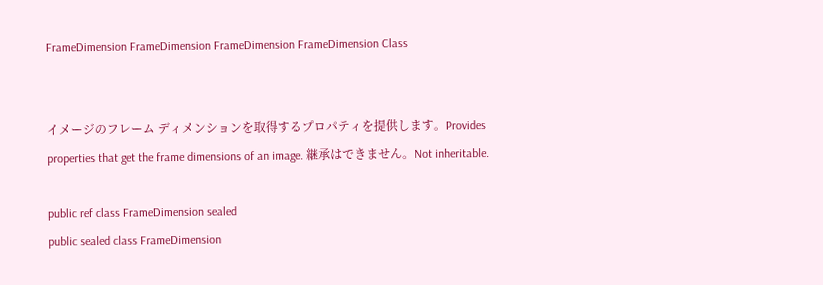FrameDimension FrameDimension FrameDimension FrameDimension Class


イメージのフレーム ディメンションを取得するプロパティを提供します。Provides properties that get the frame dimensions of an image. 継承はできません。Not inheritable.

public ref class FrameDimension sealed
public sealed class FrameDimension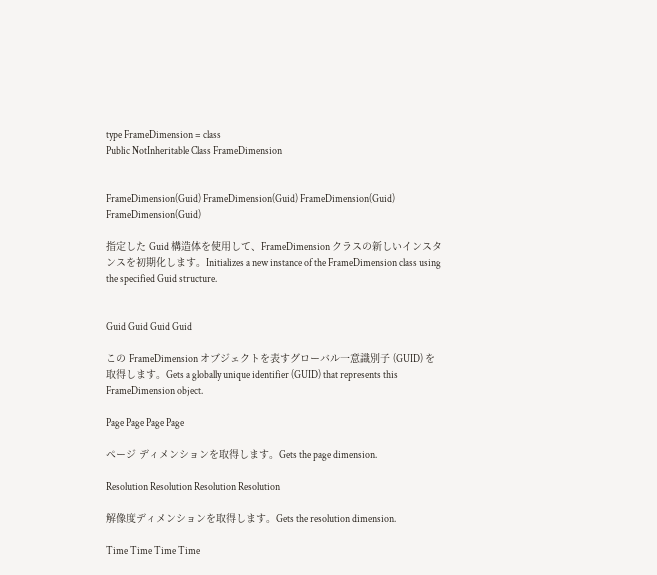type FrameDimension = class
Public NotInheritable Class FrameDimension


FrameDimension(Guid) FrameDimension(Guid) FrameDimension(Guid) FrameDimension(Guid)

指定した Guid 構造体を使用して、FrameDimension クラスの新しいインスタンスを初期化します。Initializes a new instance of the FrameDimension class using the specified Guid structure.


Guid Guid Guid Guid

この FrameDimension オブジェクトを表すグローバル一意識別子 (GUID) を取得します。Gets a globally unique identifier (GUID) that represents this FrameDimension object.

Page Page Page Page

ページ ディメンションを取得します。Gets the page dimension.

Resolution Resolution Resolution Resolution

解像度ディメンションを取得します。Gets the resolution dimension.

Time Time Time Time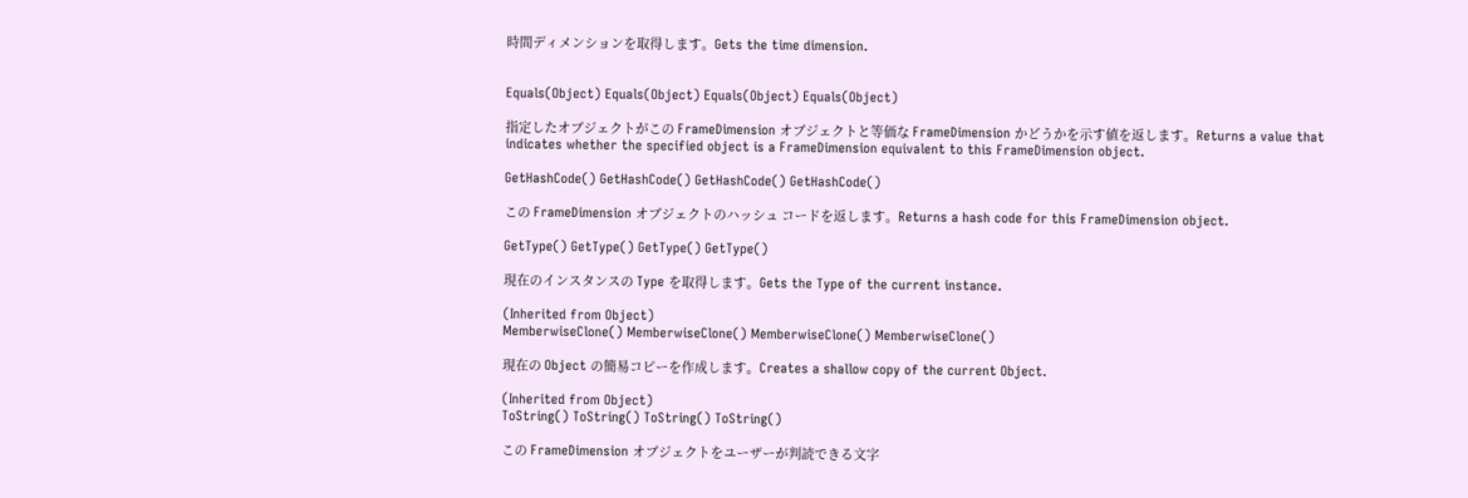時間ディメンションを取得します。Gets the time dimension.


Equals(Object) Equals(Object) Equals(Object) Equals(Object)

指定したオブジェクトがこの FrameDimension オブジェクトと等価な FrameDimension かどうかを示す値を返します。Returns a value that indicates whether the specified object is a FrameDimension equivalent to this FrameDimension object.

GetHashCode() GetHashCode() GetHashCode() GetHashCode()

この FrameDimension オブジェクトのハッシュ コードを返します。Returns a hash code for this FrameDimension object.

GetType() GetType() GetType() GetType()

現在のインスタンスの Type を取得します。Gets the Type of the current instance.

(Inherited from Object)
MemberwiseClone() MemberwiseClone() MemberwiseClone() MemberwiseClone()

現在の Object の簡易コピーを作成します。Creates a shallow copy of the current Object.

(Inherited from Object)
ToString() ToString() ToString() ToString()

この FrameDimension オブジェクトをユーザーが判読できる文字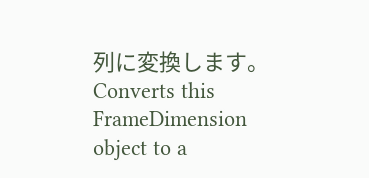列に変換します。Converts this FrameDimension object to a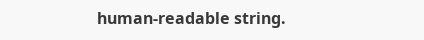human-readable string.